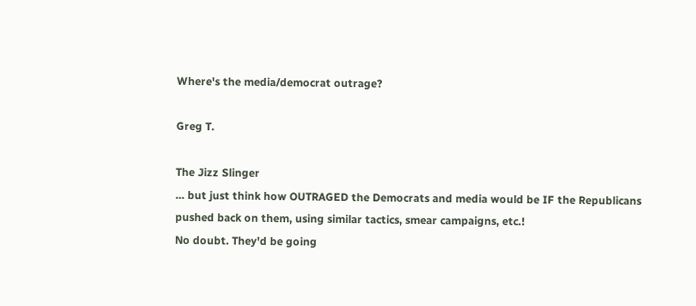Where's the media/democrat outrage?

Greg T.

The Jizz Slinger
... but just think how OUTRAGED the Democrats and media would be IF the Republicans pushed back on them, using similar tactics, smear campaigns, etc.!
No doubt. They'd be going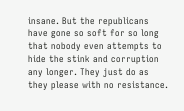insane. But the republicans have gone so soft for so long that nobody even attempts to hide the stink and corruption any longer. They just do as they please with no resistance.